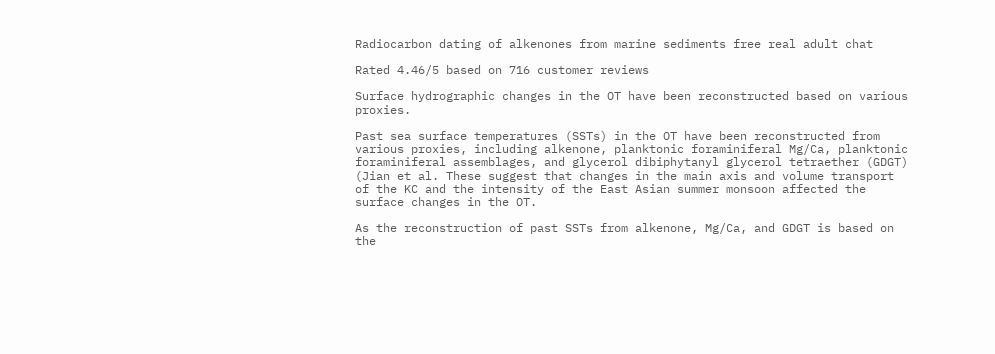Radiocarbon dating of alkenones from marine sediments free real adult chat

Rated 4.46/5 based on 716 customer reviews

Surface hydrographic changes in the OT have been reconstructed based on various proxies.

Past sea surface temperatures (SSTs) in the OT have been reconstructed from various proxies, including alkenone, planktonic foraminiferal Mg/Ca, planktonic foraminiferal assemblages, and glycerol dibiphytanyl glycerol tetraether (GDGT) (Jian et al. These suggest that changes in the main axis and volume transport of the KC and the intensity of the East Asian summer monsoon affected the surface changes in the OT.

As the reconstruction of past SSTs from alkenone, Mg/Ca, and GDGT is based on the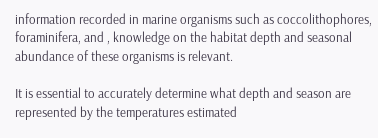information recorded in marine organisms such as coccolithophores, foraminifera, and , knowledge on the habitat depth and seasonal abundance of these organisms is relevant.

It is essential to accurately determine what depth and season are represented by the temperatures estimated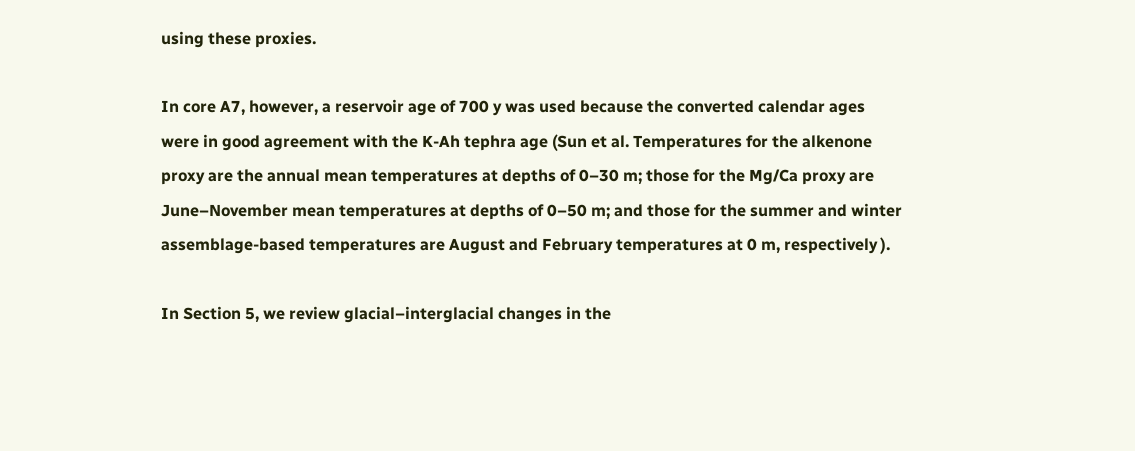using these proxies.

In core A7, however, a reservoir age of 700 y was used because the converted calendar ages were in good agreement with the K-Ah tephra age (Sun et al. Temperatures for the alkenone proxy are the annual mean temperatures at depths of 0–30 m; those for the Mg/Ca proxy are June–November mean temperatures at depths of 0–50 m; and those for the summer and winter assemblage-based temperatures are August and February temperatures at 0 m, respectively ).

In Section 5, we review glacial–interglacial changes in the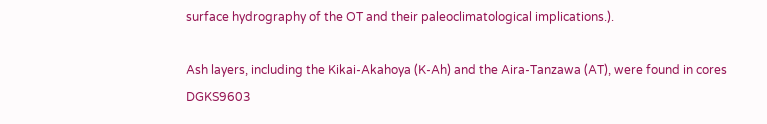surface hydrography of the OT and their paleoclimatological implications.).

Ash layers, including the Kikai-Akahoya (K-Ah) and the Aira-Tanzawa (AT), were found in cores DGKS9603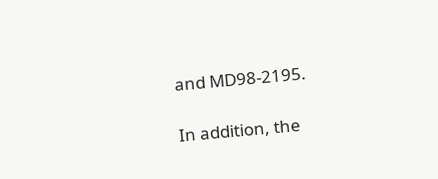and MD98-2195.

In addition, the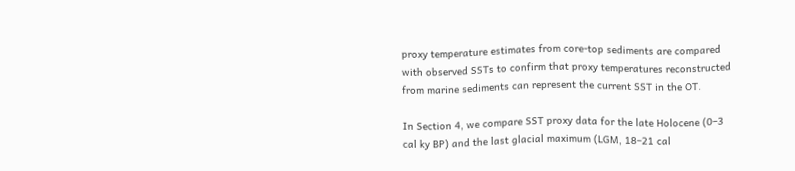proxy temperature estimates from core-top sediments are compared with observed SSTs to confirm that proxy temperatures reconstructed from marine sediments can represent the current SST in the OT.

In Section 4, we compare SST proxy data for the late Holocene (0–3 cal ky BP) and the last glacial maximum (LGM, 18–21 cal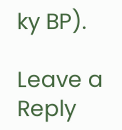ky BP).

Leave a Reply